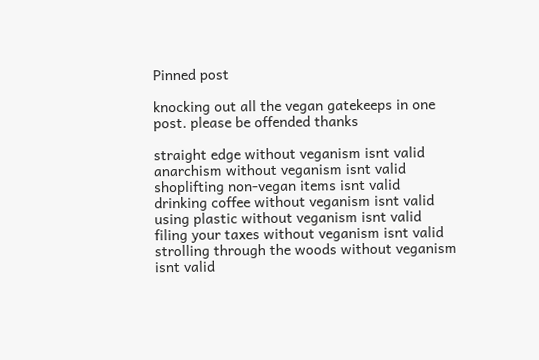Pinned post

knocking out all the vegan gatekeeps in one post. please be offended thanks

straight edge without veganism isnt valid
anarchism without veganism isnt valid
shoplifting non-vegan items isnt valid
drinking coffee without veganism isnt valid
using plastic without veganism isnt valid
filing your taxes without veganism isnt valid
strolling through the woods without veganism isnt valid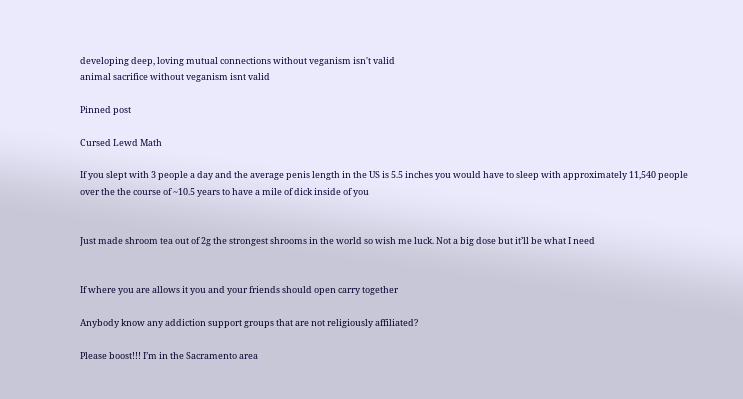developing deep, loving mutual connections without veganism isn't valid
animal sacrifice without veganism isnt valid

Pinned post

Cursed Lewd Math

If you slept with 3 people a day and the average penis length in the US is 5.5 inches you would have to sleep with approximately 11,540 people over the the course of ~10.5 years to have a mile of dick inside of you


Just made shroom tea out of 2g the strongest shrooms in the world so wish me luck. Not a big dose but it’ll be what I need


If where you are allows it you and your friends should open carry together

Anybody know any addiction support groups that are not religiously affiliated?

Please boost!!! I’m in the Sacramento area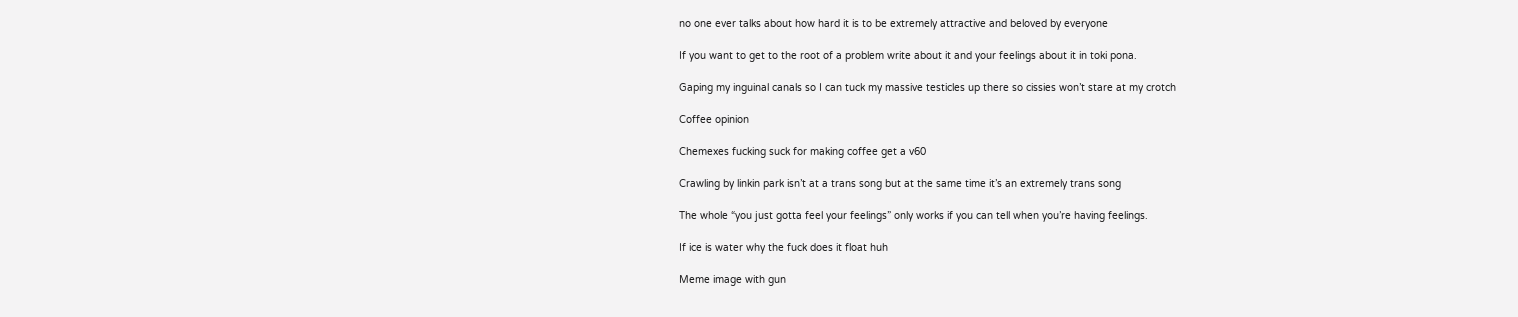no one ever talks about how hard it is to be extremely attractive and beloved by everyone

If you want to get to the root of a problem write about it and your feelings about it in toki pona.

Gaping my inguinal canals so I can tuck my massive testicles up there so cissies won’t stare at my crotch

Coffee opinion

Chemexes fucking suck for making coffee get a v60

Crawling by linkin park isn’t at a trans song but at the same time it’s an extremely trans song

The whole “you just gotta feel your feelings” only works if you can tell when you’re having feelings.

If ice is water why the fuck does it float huh

Meme image with gun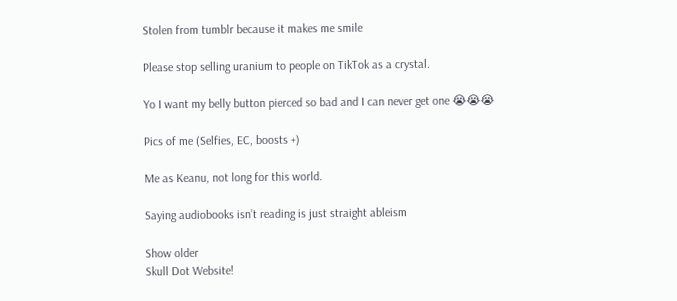Stolen from tumblr because it makes me smile

Please stop selling uranium to people on TikTok as a crystal.

Yo I want my belly button pierced so bad and I can never get one 😭😭😭

Pics of me (Selfies, EC, boosts +)

Me as Keanu, not long for this world.

Saying audiobooks isn’t reading is just straight ableism

Show older
Skull Dot Website!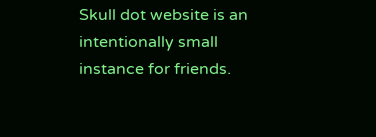Skull dot website is an intentionally small instance for friends.